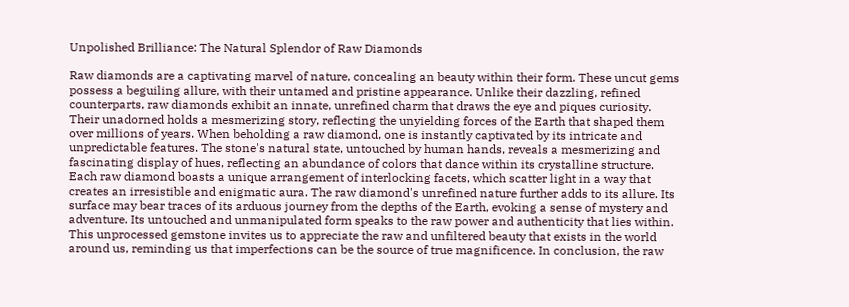Unpolished Brilliance: The Natural Splendor of Raw Diamonds

Raw diamonds are a captivating marvel of nature, concealing an beauty within their form. These uncut gems possess a beguiling allure, with their untamed and pristine appearance. Unlike their dazzling, refined counterparts, raw diamonds exhibit an innate, unrefined charm that draws the eye and piques curiosity. Their unadorned holds a mesmerizing story, reflecting the unyielding forces of the Earth that shaped them over millions of years. When beholding a raw diamond, one is instantly captivated by its intricate and unpredictable features. The stone's natural state, untouched by human hands, reveals a mesmerizing and fascinating display of hues, reflecting an abundance of colors that dance within its crystalline structure. Each raw diamond boasts a unique arrangement of interlocking facets, which scatter light in a way that creates an irresistible and enigmatic aura. The raw diamond's unrefined nature further adds to its allure. Its surface may bear traces of its arduous journey from the depths of the Earth, evoking a sense of mystery and adventure. Its untouched and unmanipulated form speaks to the raw power and authenticity that lies within. This unprocessed gemstone invites us to appreciate the raw and unfiltered beauty that exists in the world around us, reminding us that imperfections can be the source of true magnificence. In conclusion, the raw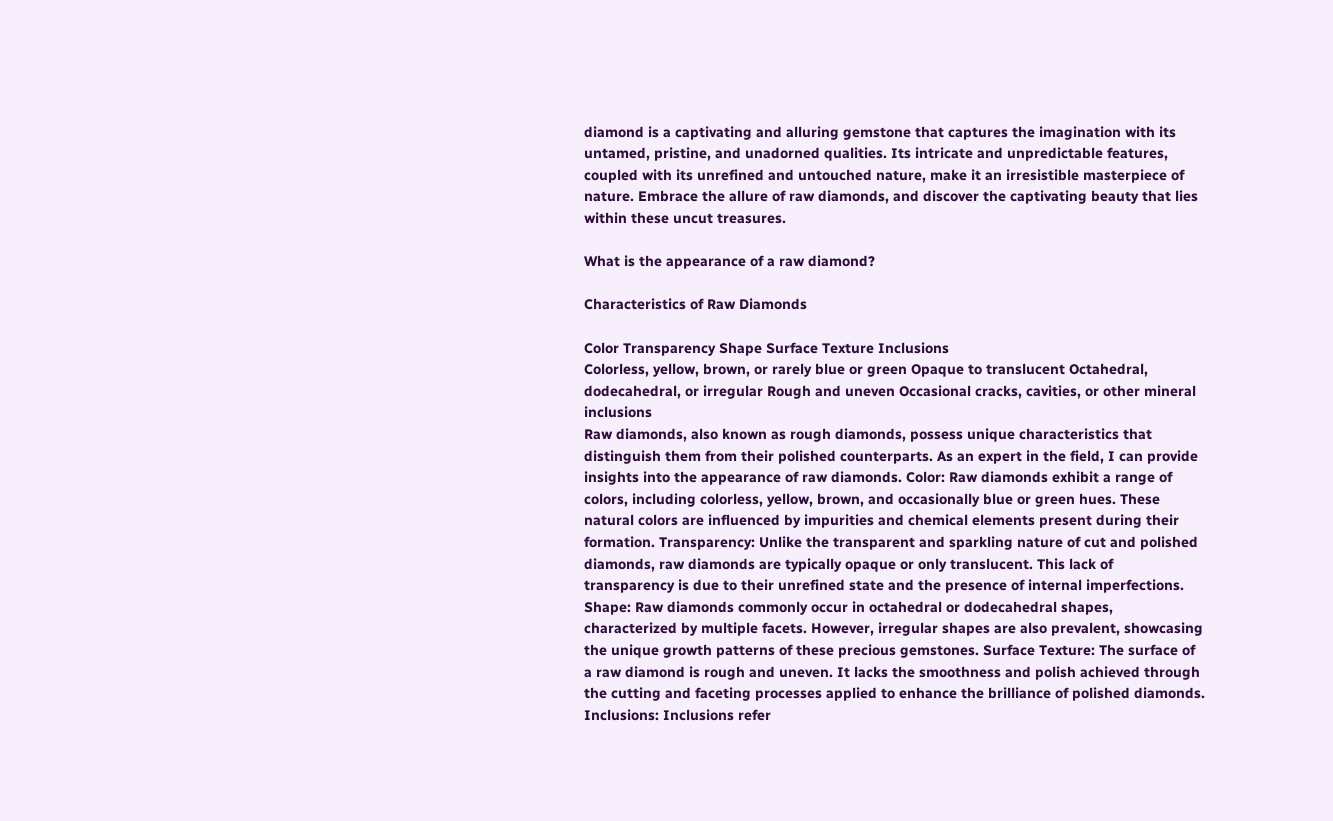diamond is a captivating and alluring gemstone that captures the imagination with its untamed, pristine, and unadorned qualities. Its intricate and unpredictable features, coupled with its unrefined and untouched nature, make it an irresistible masterpiece of nature. Embrace the allure of raw diamonds, and discover the captivating beauty that lies within these uncut treasures.

What is the appearance of a raw diamond?

Characteristics of Raw Diamonds

Color Transparency Shape Surface Texture Inclusions
Colorless, yellow, brown, or rarely blue or green Opaque to translucent Octahedral, dodecahedral, or irregular Rough and uneven Occasional cracks, cavities, or other mineral inclusions
Raw diamonds, also known as rough diamonds, possess unique characteristics that distinguish them from their polished counterparts. As an expert in the field, I can provide insights into the appearance of raw diamonds. Color: Raw diamonds exhibit a range of colors, including colorless, yellow, brown, and occasionally blue or green hues. These natural colors are influenced by impurities and chemical elements present during their formation. Transparency: Unlike the transparent and sparkling nature of cut and polished diamonds, raw diamonds are typically opaque or only translucent. This lack of transparency is due to their unrefined state and the presence of internal imperfections. Shape: Raw diamonds commonly occur in octahedral or dodecahedral shapes, characterized by multiple facets. However, irregular shapes are also prevalent, showcasing the unique growth patterns of these precious gemstones. Surface Texture: The surface of a raw diamond is rough and uneven. It lacks the smoothness and polish achieved through the cutting and faceting processes applied to enhance the brilliance of polished diamonds. Inclusions: Inclusions refer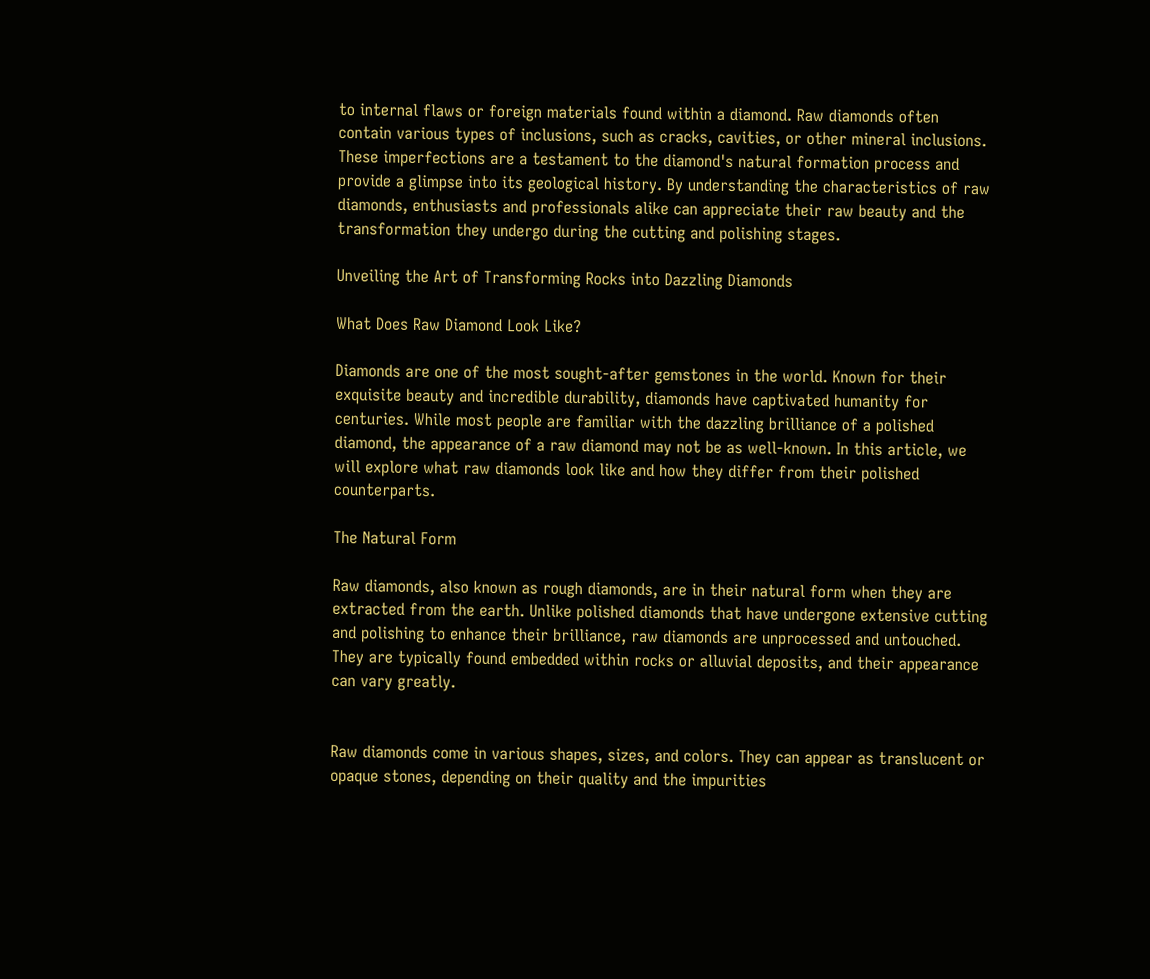to internal flaws or foreign materials found within a diamond. Raw diamonds often contain various types of inclusions, such as cracks, cavities, or other mineral inclusions. These imperfections are a testament to the diamond's natural formation process and provide a glimpse into its geological history. By understanding the characteristics of raw diamonds, enthusiasts and professionals alike can appreciate their raw beauty and the transformation they undergo during the cutting and polishing stages.

Unveiling the Art of Transforming Rocks into Dazzling Diamonds

What Does Raw Diamond Look Like?

Diamonds are one of the most sought-after gemstones in the world. Known for their exquisite beauty and incredible durability, diamonds have captivated humanity for centuries. While most people are familiar with the dazzling brilliance of a polished diamond, the appearance of a raw diamond may not be as well-known. In this article, we will explore what raw diamonds look like and how they differ from their polished counterparts.

The Natural Form

Raw diamonds, also known as rough diamonds, are in their natural form when they are extracted from the earth. Unlike polished diamonds that have undergone extensive cutting and polishing to enhance their brilliance, raw diamonds are unprocessed and untouched. They are typically found embedded within rocks or alluvial deposits, and their appearance can vary greatly.


Raw diamonds come in various shapes, sizes, and colors. They can appear as translucent or opaque stones, depending on their quality and the impurities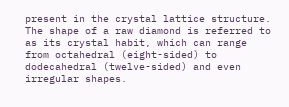present in the crystal lattice structure. The shape of a raw diamond is referred to as its crystal habit, which can range from octahedral (eight-sided) to dodecahedral (twelve-sided) and even irregular shapes.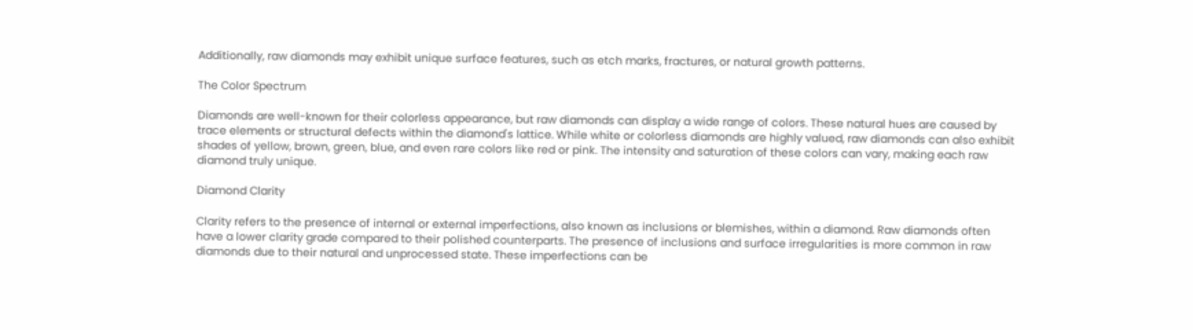Additionally, raw diamonds may exhibit unique surface features, such as etch marks, fractures, or natural growth patterns.

The Color Spectrum

Diamonds are well-known for their colorless appearance, but raw diamonds can display a wide range of colors. These natural hues are caused by trace elements or structural defects within the diamond's lattice. While white or colorless diamonds are highly valued, raw diamonds can also exhibit shades of yellow, brown, green, blue, and even rare colors like red or pink. The intensity and saturation of these colors can vary, making each raw diamond truly unique.

Diamond Clarity

Clarity refers to the presence of internal or external imperfections, also known as inclusions or blemishes, within a diamond. Raw diamonds often have a lower clarity grade compared to their polished counterparts. The presence of inclusions and surface irregularities is more common in raw diamonds due to their natural and unprocessed state. These imperfections can be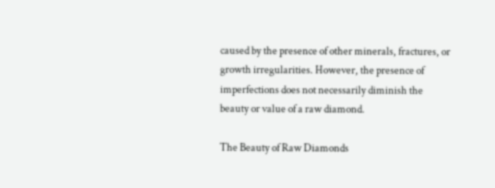caused by the presence of other minerals, fractures, or growth irregularities. However, the presence of imperfections does not necessarily diminish the beauty or value of a raw diamond.

The Beauty of Raw Diamonds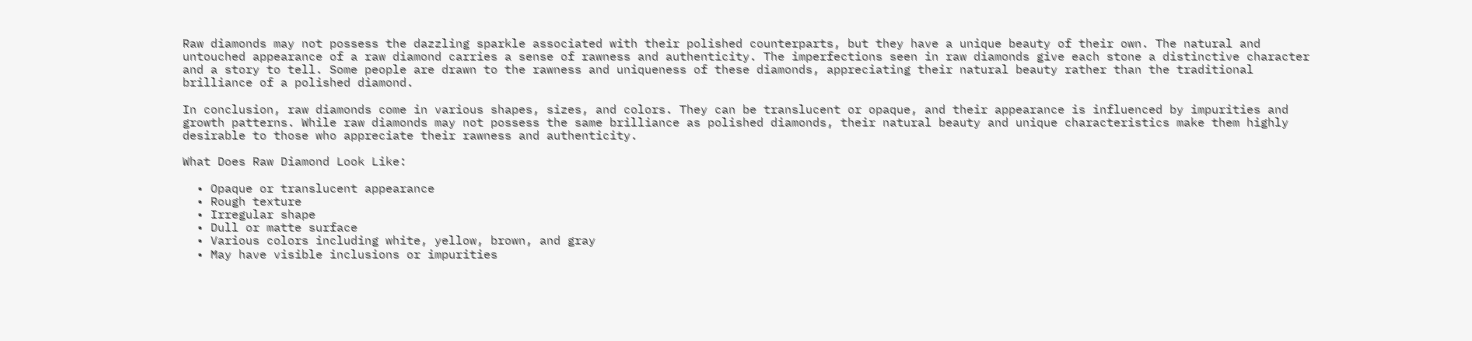Raw diamonds may not possess the dazzling sparkle associated with their polished counterparts, but they have a unique beauty of their own. The natural and untouched appearance of a raw diamond carries a sense of rawness and authenticity. The imperfections seen in raw diamonds give each stone a distinctive character and a story to tell. Some people are drawn to the rawness and uniqueness of these diamonds, appreciating their natural beauty rather than the traditional brilliance of a polished diamond.

In conclusion, raw diamonds come in various shapes, sizes, and colors. They can be translucent or opaque, and their appearance is influenced by impurities and growth patterns. While raw diamonds may not possess the same brilliance as polished diamonds, their natural beauty and unique characteristics make them highly desirable to those who appreciate their rawness and authenticity.

What Does Raw Diamond Look Like:

  • Opaque or translucent appearance
  • Rough texture
  • Irregular shape
  • Dull or matte surface
  • Various colors including white, yellow, brown, and gray
  • May have visible inclusions or impurities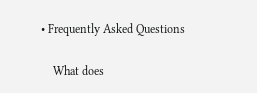• Frequently Asked Questions

    What does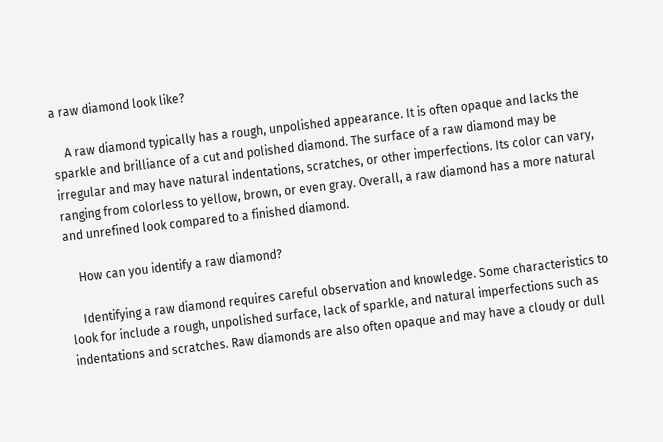a raw diamond look like?

    A raw diamond typically has a rough, unpolished appearance. It is often opaque and lacks the sparkle and brilliance of a cut and polished diamond. The surface of a raw diamond may be irregular and may have natural indentations, scratches, or other imperfections. Its color can vary, ranging from colorless to yellow, brown, or even gray. Overall, a raw diamond has a more natural and unrefined look compared to a finished diamond.

    How can you identify a raw diamond?

    Identifying a raw diamond requires careful observation and knowledge. Some characteristics to look for include a rough, unpolished surface, lack of sparkle, and natural imperfections such as indentations and scratches. Raw diamonds are also often opaque and may have a cloudy or dull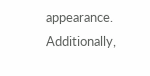appearance. Additionally,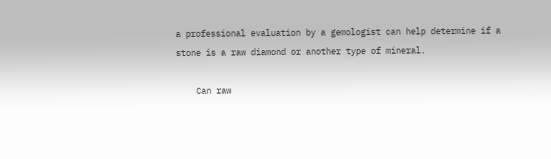a professional evaluation by a gemologist can help determine if a stone is a raw diamond or another type of mineral.

    Can raw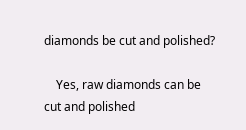diamonds be cut and polished?

    Yes, raw diamonds can be cut and polished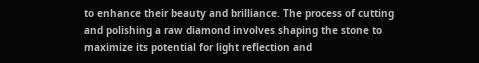to enhance their beauty and brilliance. The process of cutting and polishing a raw diamond involves shaping the stone to maximize its potential for light reflection and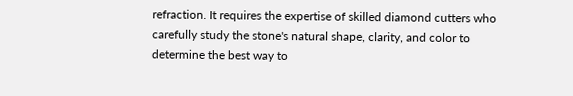refraction. It requires the expertise of skilled diamond cutters who carefully study the stone's natural shape, clarity, and color to determine the best way to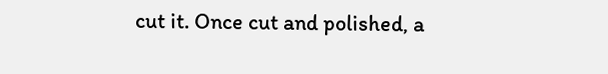cut it. Once cut and polished, a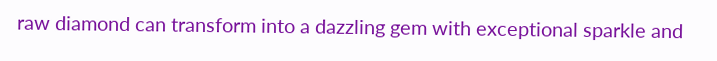raw diamond can transform into a dazzling gem with exceptional sparkle and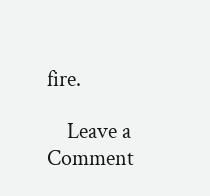fire.

    Leave a Comment